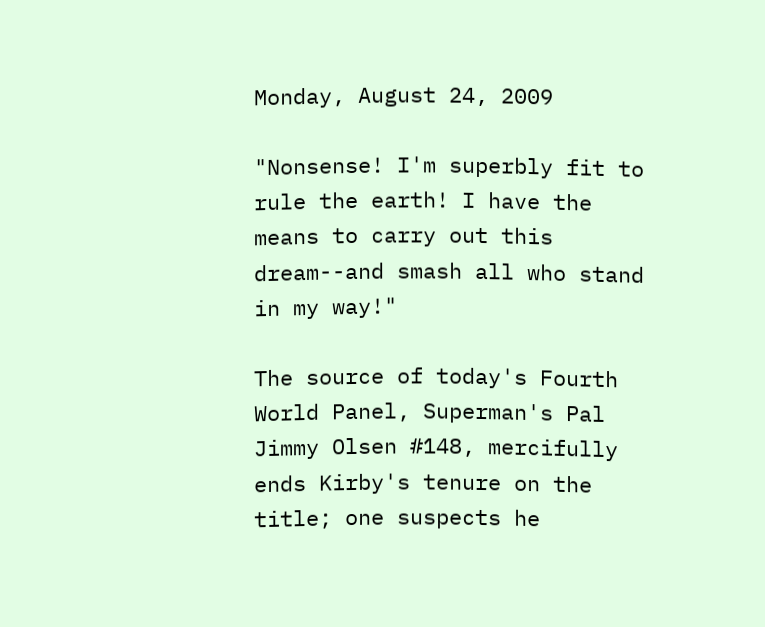Monday, August 24, 2009

"Nonsense! I'm superbly fit to rule the earth! I have the means to carry out this dream--and smash all who stand in my way!"

The source of today's Fourth World Panel, Superman's Pal Jimmy Olsen #148, mercifully ends Kirby's tenure on the title; one suspects he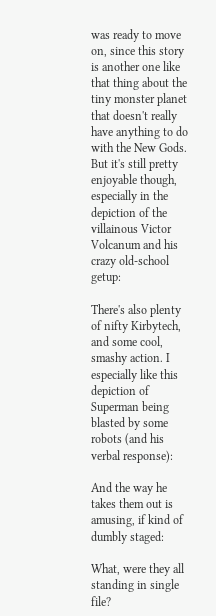was ready to move on, since this story is another one like that thing about the tiny monster planet that doesn't really have anything to do with the New Gods. But it's still pretty enjoyable though, especially in the depiction of the villainous Victor Volcanum and his crazy old-school getup:

There's also plenty of nifty Kirbytech, and some cool, smashy action. I especially like this depiction of Superman being blasted by some robots (and his verbal response):

And the way he takes them out is amusing, if kind of dumbly staged:

What, were they all standing in single file?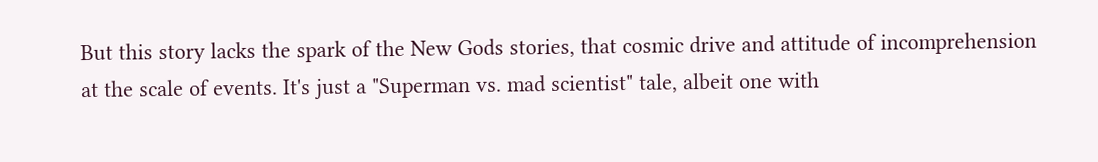But this story lacks the spark of the New Gods stories, that cosmic drive and attitude of incomprehension at the scale of events. It's just a "Superman vs. mad scientist" tale, albeit one with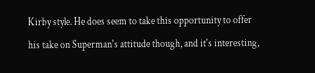Kirby style. He does seem to take this opportunity to offer his take on Superman's attitude though, and it's interesting,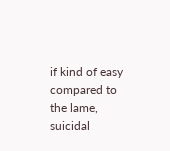if kind of easy compared to the lame, suicidal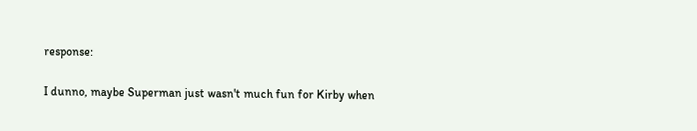response:

I dunno, maybe Superman just wasn't much fun for Kirby when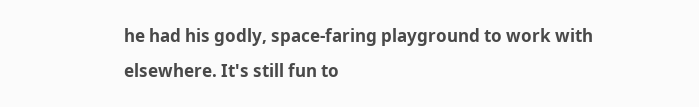he had his godly, space-faring playground to work with elsewhere. It's still fun to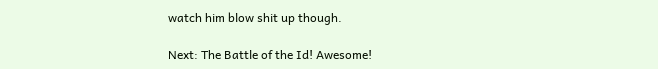watch him blow shit up though.

Next: The Battle of the Id! Awesome!